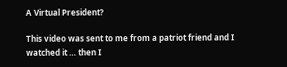A Virtual President?

This video was sent to me from a patriot friend and I watched it … then I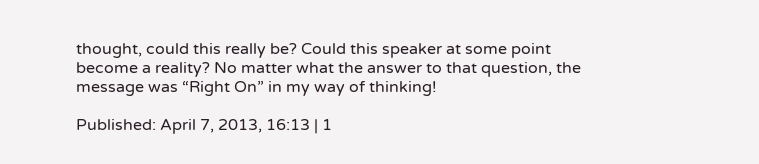thought, could this really be? Could this speaker at some point become a reality? No matter what the answer to that question, the message was “Right On” in my way of thinking!

Published: April 7, 2013, 16:13 | 1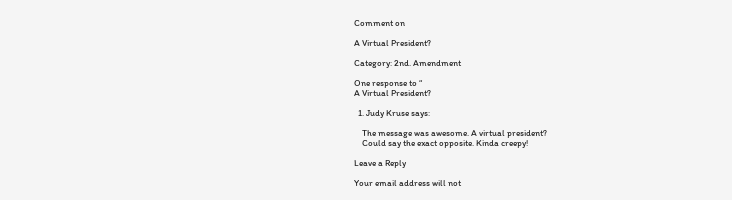Comment on

A Virtual President?

Category: 2nd. Amendment

One response to “
A Virtual President?

  1. Judy Kruse says:

    The message was awesome. A virtual president?
    Could say the exact opposite. Kinda creepy!

Leave a Reply

Your email address will not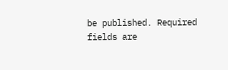be published. Required fields are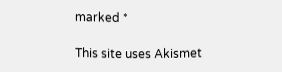marked *

This site uses Akismet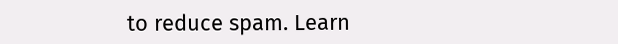to reduce spam. Learn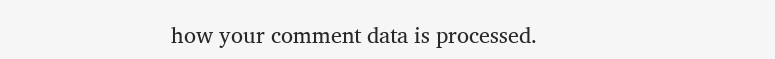how your comment data is processed.